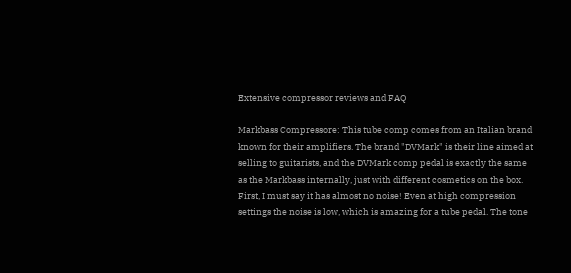Extensive compressor reviews and FAQ

Markbass Compressore: This tube comp comes from an Italian brand known for their amplifiers. The brand "DVMark" is their line aimed at selling to guitarists, and the DVMark comp pedal is exactly the same as the Markbass internally, just with different cosmetics on the box.
First, I must say it has almost no noise! Even at high compression settings the noise is low, which is amazing for a tube pedal. The tone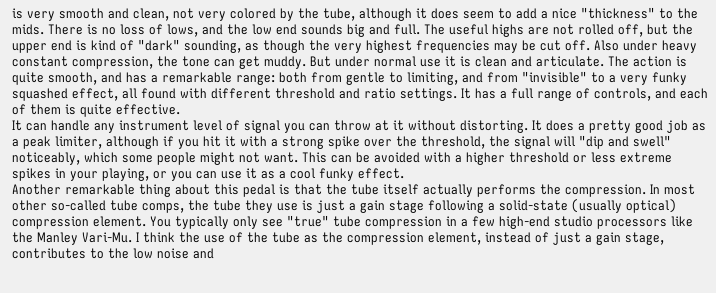is very smooth and clean, not very colored by the tube, although it does seem to add a nice "thickness" to the mids. There is no loss of lows, and the low end sounds big and full. The useful highs are not rolled off, but the upper end is kind of "dark" sounding, as though the very highest frequencies may be cut off. Also under heavy constant compression, the tone can get muddy. But under normal use it is clean and articulate. The action is quite smooth, and has a remarkable range: both from gentle to limiting, and from "invisible" to a very funky squashed effect, all found with different threshold and ratio settings. It has a full range of controls, and each of them is quite effective.
It can handle any instrument level of signal you can throw at it without distorting. It does a pretty good job as a peak limiter, although if you hit it with a strong spike over the threshold, the signal will "dip and swell" noticeably, which some people might not want. This can be avoided with a higher threshold or less extreme spikes in your playing, or you can use it as a cool funky effect.
Another remarkable thing about this pedal is that the tube itself actually performs the compression. In most other so-called tube comps, the tube they use is just a gain stage following a solid-state (usually optical) compression element. You typically only see "true" tube compression in a few high-end studio processors like the Manley Vari-Mu. I think the use of the tube as the compression element, instead of just a gain stage, contributes to the low noise and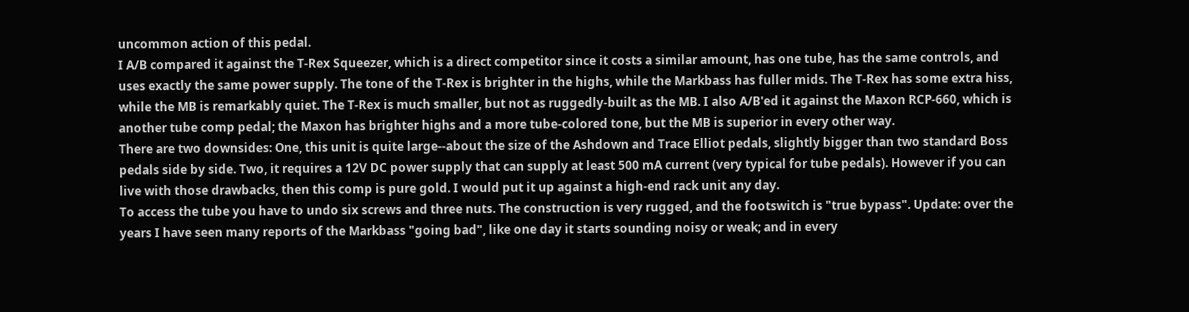uncommon action of this pedal.
I A/B compared it against the T-Rex Squeezer, which is a direct competitor since it costs a similar amount, has one tube, has the same controls, and uses exactly the same power supply. The tone of the T-Rex is brighter in the highs, while the Markbass has fuller mids. The T-Rex has some extra hiss, while the MB is remarkably quiet. The T-Rex is much smaller, but not as ruggedly-built as the MB. I also A/B'ed it against the Maxon RCP-660, which is another tube comp pedal; the Maxon has brighter highs and a more tube-colored tone, but the MB is superior in every other way.
There are two downsides: One, this unit is quite large--about the size of the Ashdown and Trace Elliot pedals, slightly bigger than two standard Boss pedals side by side. Two, it requires a 12V DC power supply that can supply at least 500 mA current (very typical for tube pedals). However if you can live with those drawbacks, then this comp is pure gold. I would put it up against a high-end rack unit any day.
To access the tube you have to undo six screws and three nuts. The construction is very rugged, and the footswitch is "true bypass". Update: over the years I have seen many reports of the Markbass "going bad", like one day it starts sounding noisy or weak; and in every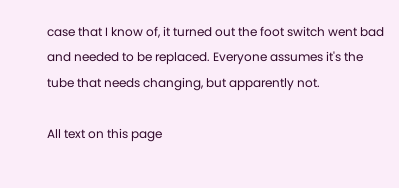case that I know of, it turned out the foot switch went bad and needed to be replaced. Everyone assumes it's the tube that needs changing, but apparently not.

All text on this page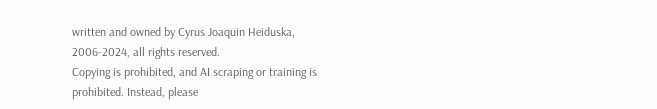written and owned by Cyrus Joaquin Heiduska, 2006-2024, all rights reserved.
Copying is prohibited, and AI scraping or training is prohibited. Instead, please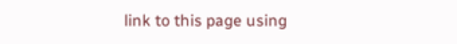link to this page using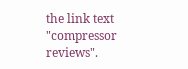the link text "compressor reviews".